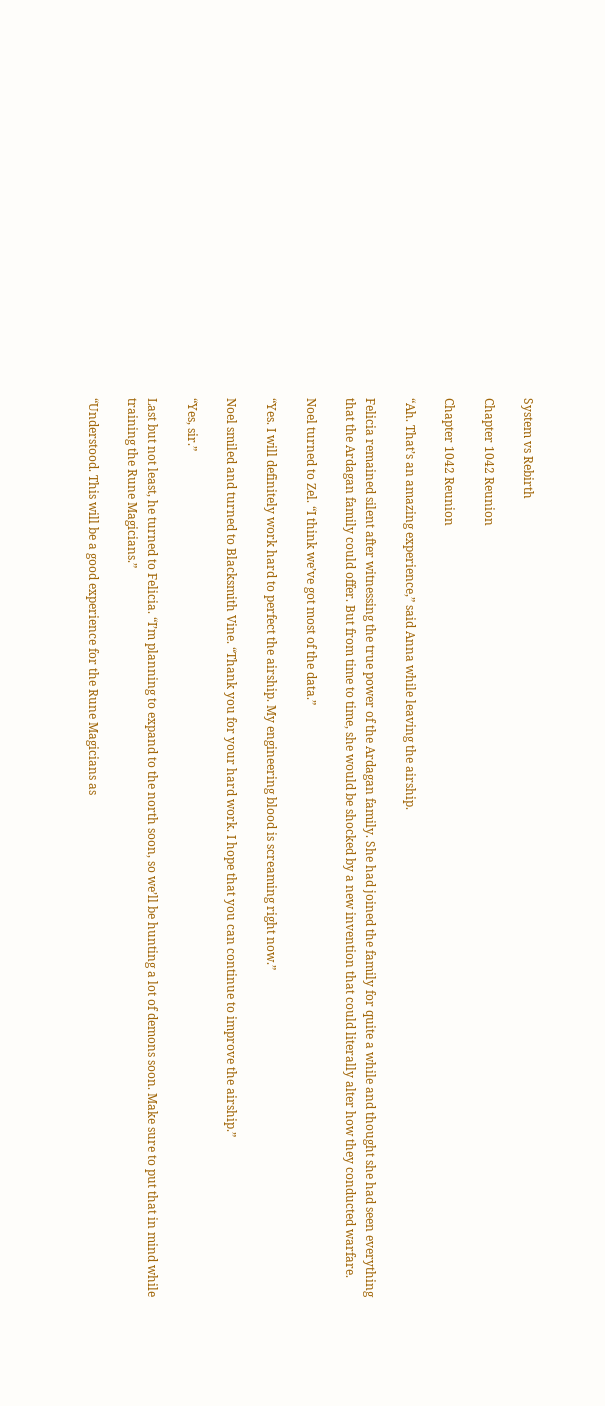System vs Rebirth

Chapter 1042 Reunion

Chapter 1042 Reunion

“Ah. That’s an amazing experience,” said Anna while leaving the airship.

Felicia remained silent after witnessing the true power of the Ardagan family. She had joined the family for quite a while and thought she had seen everything that the Ardagan family could offer. But from time to time, she would be shocked by a new invention that could literally alter how they conducted warfare.

Noel turned to Zel. “I think we’ve got most of the data.”

“Yes. I will definitely work hard to perfect the airship. My engineering blood is screaming right now.”

Noel smiled and turned to Blacksmith Vine. “Thank you for your hard work. I hope that you can continue to improve the airship.”

“Yes, sir.”

Last but not least, he turned to Felicia. “I’m planning to expand to the north soon, so we’ll be hunting a lot of demons soon. Make sure to put that in mind while training the Rune Magicians.”

“Understood. This will be a good experience for the Rune Magicians as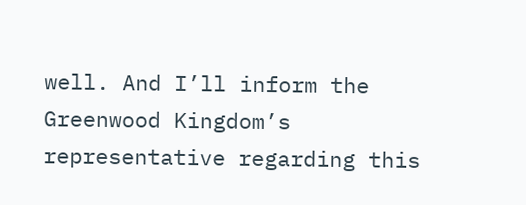well. And I’ll inform the Greenwood Kingdom’s representative regarding this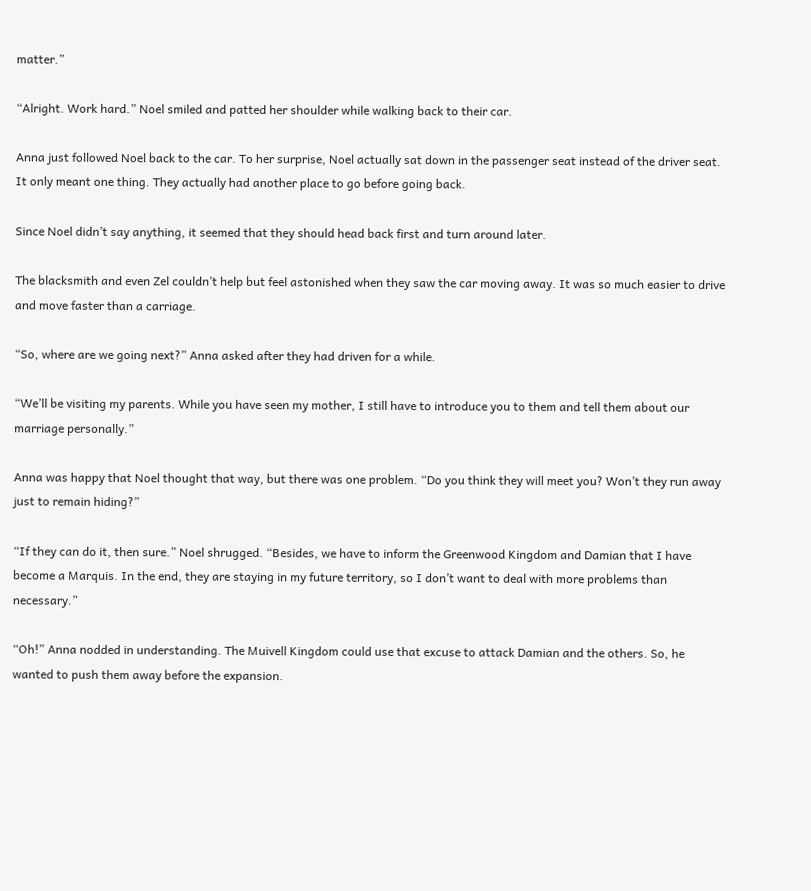matter.”

“Alright. Work hard.” Noel smiled and patted her shoulder while walking back to their car.

Anna just followed Noel back to the car. To her surprise, Noel actually sat down in the passenger seat instead of the driver seat. It only meant one thing. They actually had another place to go before going back.

Since Noel didn’t say anything, it seemed that they should head back first and turn around later.

The blacksmith and even Zel couldn’t help but feel astonished when they saw the car moving away. It was so much easier to drive and move faster than a carriage.

“So, where are we going next?” Anna asked after they had driven for a while.

“We’ll be visiting my parents. While you have seen my mother, I still have to introduce you to them and tell them about our marriage personally.”

Anna was happy that Noel thought that way, but there was one problem. “Do you think they will meet you? Won’t they run away just to remain hiding?”

“If they can do it, then sure.” Noel shrugged. “Besides, we have to inform the Greenwood Kingdom and Damian that I have become a Marquis. In the end, they are staying in my future territory, so I don’t want to deal with more problems than necessary.”

“Oh!” Anna nodded in understanding. The Muivell Kingdom could use that excuse to attack Damian and the others. So, he wanted to push them away before the expansion.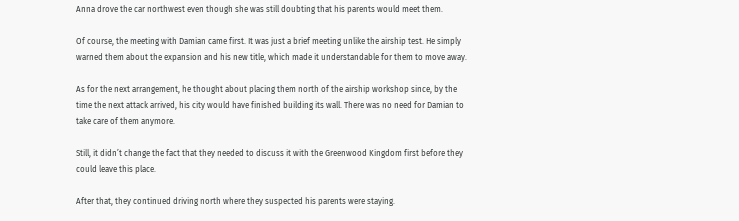Anna drove the car northwest even though she was still doubting that his parents would meet them.

Of course, the meeting with Damian came first. It was just a brief meeting unlike the airship test. He simply warned them about the expansion and his new title, which made it understandable for them to move away.

As for the next arrangement, he thought about placing them north of the airship workshop since, by the time the next attack arrived, his city would have finished building its wall. There was no need for Damian to take care of them anymore.

Still, it didn’t change the fact that they needed to discuss it with the Greenwood Kingdom first before they could leave this place.

After that, they continued driving north where they suspected his parents were staying.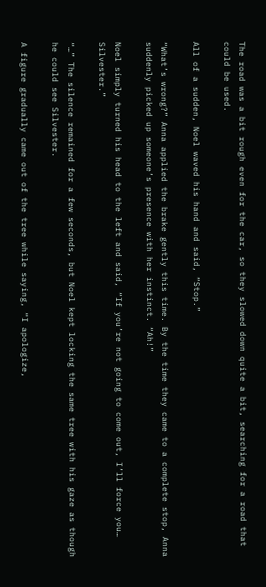The road was a bit rough even for the car, so they slowed down quite a bit, searching for a road that could be used.

All of a sudden, Noel waved his hand and said, “Stop.”

“What’s wrong?” Anna applied the brake gently this time. By the time they came to a complete stop, Anna suddenly picked up someone’s presence with her instinct. “Ah!”

Noel simply turned his head to the left and said, “If you’re not going to come out, I’ll force you… Silvester.”

“…” The silence remained for a few seconds, but Noel kept locking the same tree with his gaze as though he could see Silvester.

A figure gradually came out of the tree while saying, “I apologize,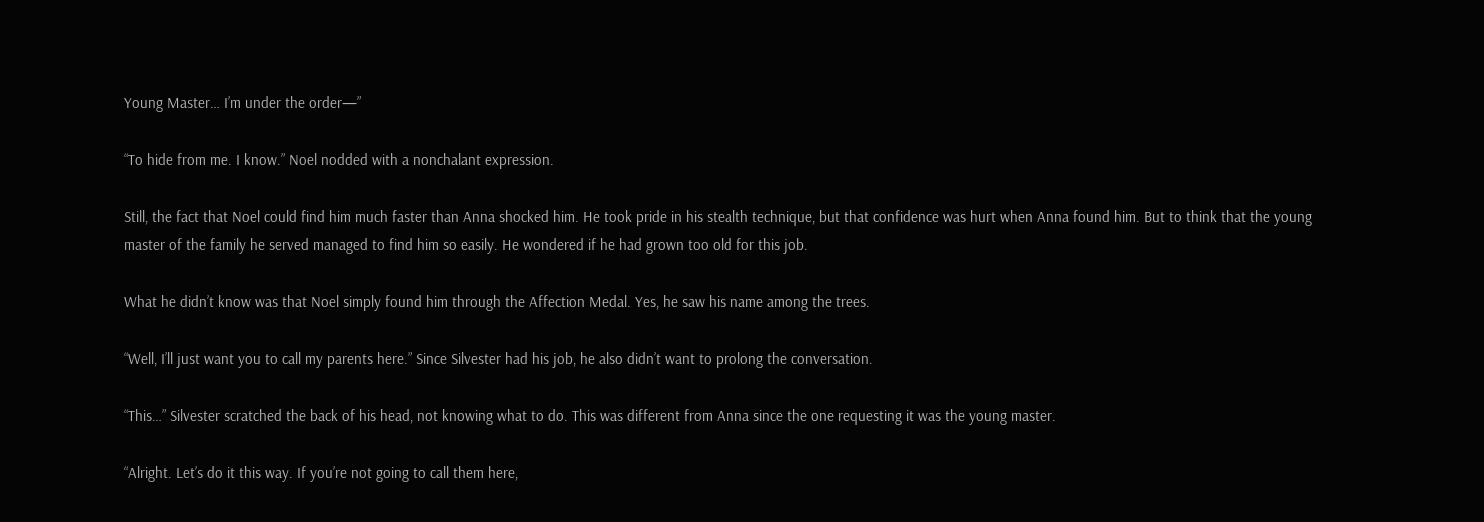Young Master… I’m under the order—”

“To hide from me. I know.” Noel nodded with a nonchalant expression.

Still, the fact that Noel could find him much faster than Anna shocked him. He took pride in his stealth technique, but that confidence was hurt when Anna found him. But to think that the young master of the family he served managed to find him so easily. He wondered if he had grown too old for this job.

What he didn’t know was that Noel simply found him through the Affection Medal. Yes, he saw his name among the trees.

“Well, I’ll just want you to call my parents here.” Since Silvester had his job, he also didn’t want to prolong the conversation.

“This…” Silvester scratched the back of his head, not knowing what to do. This was different from Anna since the one requesting it was the young master.

“Alright. Let’s do it this way. If you’re not going to call them here,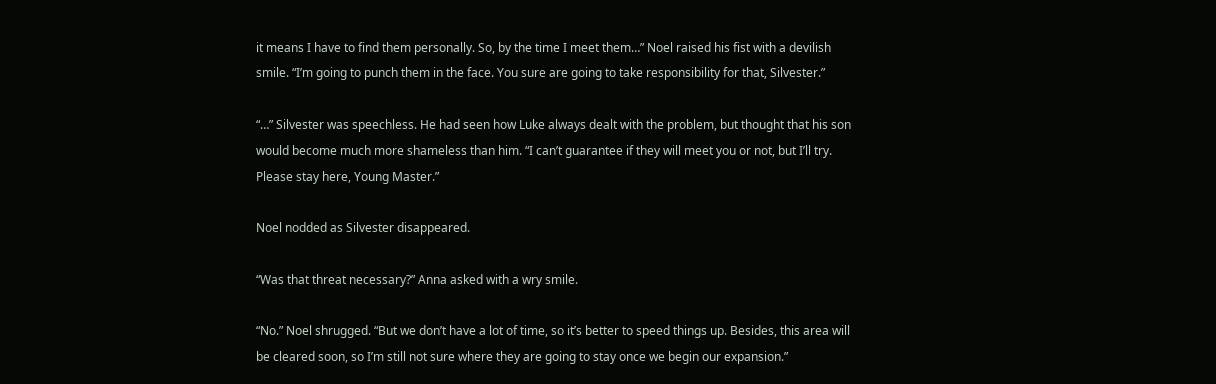it means I have to find them personally. So, by the time I meet them…” Noel raised his fist with a devilish smile. “I’m going to punch them in the face. You sure are going to take responsibility for that, Silvester.”

“…” Silvester was speechless. He had seen how Luke always dealt with the problem, but thought that his son would become much more shameless than him. “I can’t guarantee if they will meet you or not, but I’ll try. Please stay here, Young Master.”

Noel nodded as Silvester disappeared.

“Was that threat necessary?” Anna asked with a wry smile.

“No.” Noel shrugged. “But we don’t have a lot of time, so it’s better to speed things up. Besides, this area will be cleared soon, so I’m still not sure where they are going to stay once we begin our expansion.”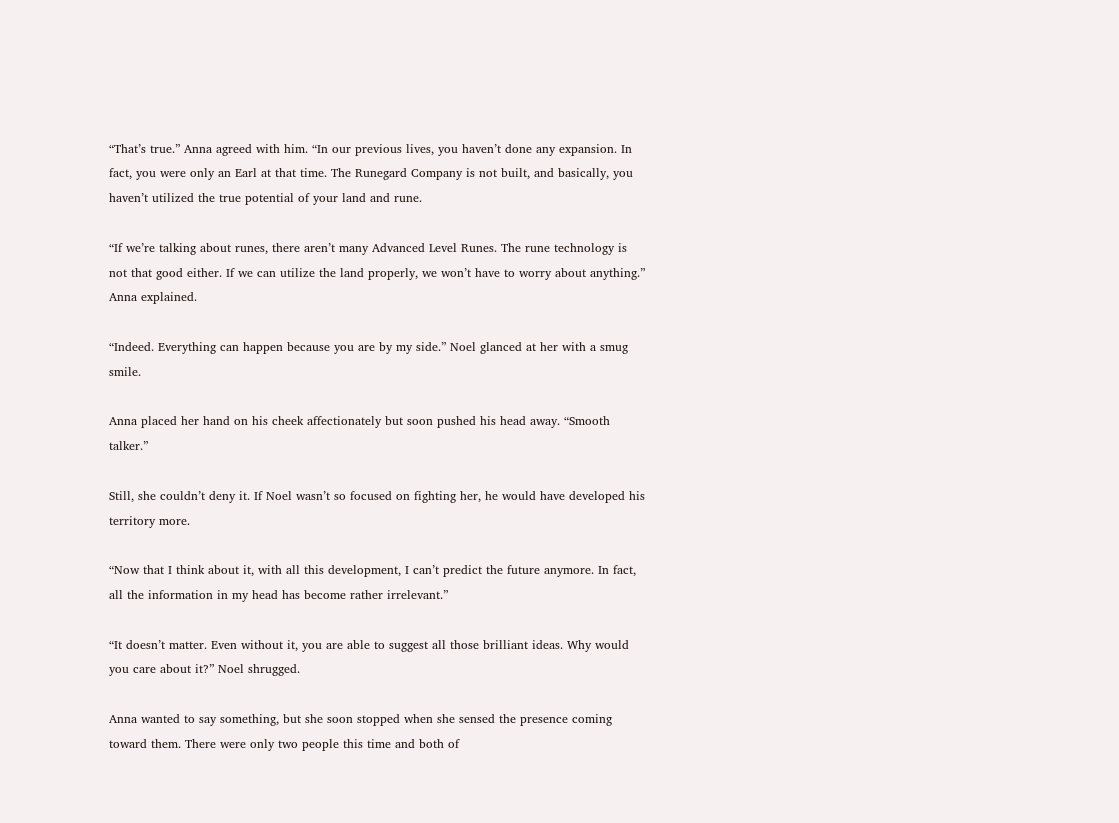“That’s true.” Anna agreed with him. “In our previous lives, you haven’t done any expansion. In fact, you were only an Earl at that time. The Runegard Company is not built, and basically, you haven’t utilized the true potential of your land and rune.

“If we’re talking about runes, there aren’t many Advanced Level Runes. The rune technology is not that good either. If we can utilize the land properly, we won’t have to worry about anything.” Anna explained.

“Indeed. Everything can happen because you are by my side.” Noel glanced at her with a smug smile.

Anna placed her hand on his cheek affectionately but soon pushed his head away. “Smooth talker.”

Still, she couldn’t deny it. If Noel wasn’t so focused on fighting her, he would have developed his territory more.

“Now that I think about it, with all this development, I can’t predict the future anymore. In fact, all the information in my head has become rather irrelevant.”

“It doesn’t matter. Even without it, you are able to suggest all those brilliant ideas. Why would you care about it?” Noel shrugged.

Anna wanted to say something, but she soon stopped when she sensed the presence coming toward them. There were only two people this time and both of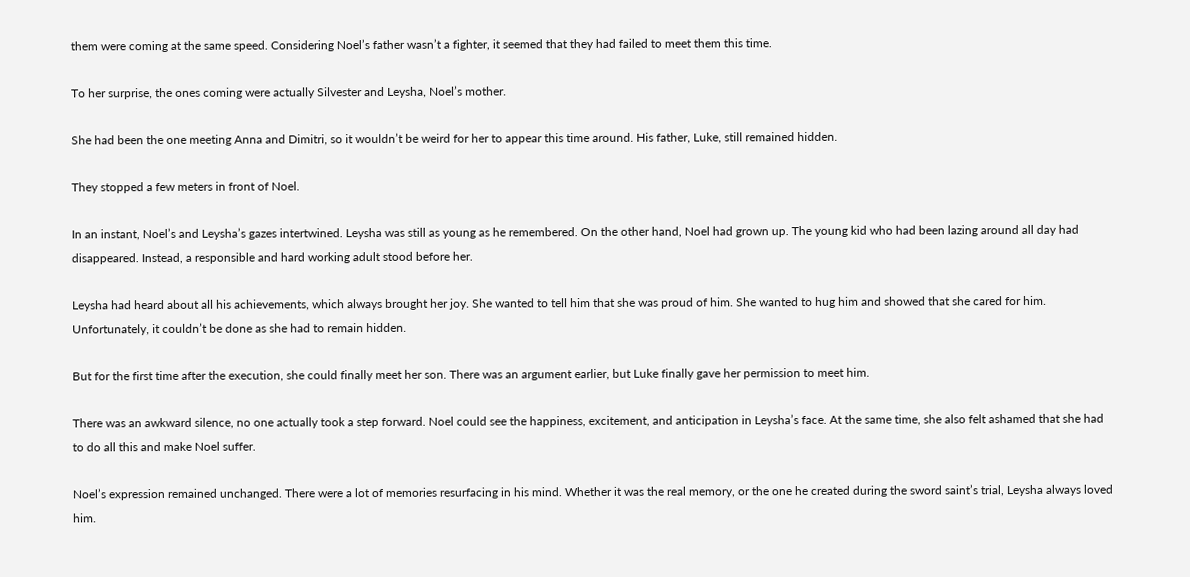them were coming at the same speed. Considering Noel’s father wasn’t a fighter, it seemed that they had failed to meet them this time.

To her surprise, the ones coming were actually Silvester and Leysha, Noel’s mother.

She had been the one meeting Anna and Dimitri, so it wouldn’t be weird for her to appear this time around. His father, Luke, still remained hidden.

They stopped a few meters in front of Noel.

In an instant, Noel’s and Leysha’s gazes intertwined. Leysha was still as young as he remembered. On the other hand, Noel had grown up. The young kid who had been lazing around all day had disappeared. Instead, a responsible and hard working adult stood before her.

Leysha had heard about all his achievements, which always brought her joy. She wanted to tell him that she was proud of him. She wanted to hug him and showed that she cared for him. Unfortunately, it couldn’t be done as she had to remain hidden.

But for the first time after the execution, she could finally meet her son. There was an argument earlier, but Luke finally gave her permission to meet him.

There was an awkward silence, no one actually took a step forward. Noel could see the happiness, excitement, and anticipation in Leysha’s face. At the same time, she also felt ashamed that she had to do all this and make Noel suffer.

Noel’s expression remained unchanged. There were a lot of memories resurfacing in his mind. Whether it was the real memory, or the one he created during the sword saint’s trial, Leysha always loved him.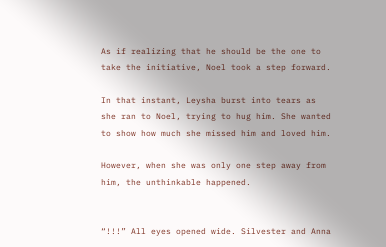As if realizing that he should be the one to take the initiative, Noel took a step forward.

In that instant, Leysha burst into tears as she ran to Noel, trying to hug him. She wanted to show how much she missed him and loved him.

However, when she was only one step away from him, the unthinkable happened.


“!!!” All eyes opened wide. Silvester and Anna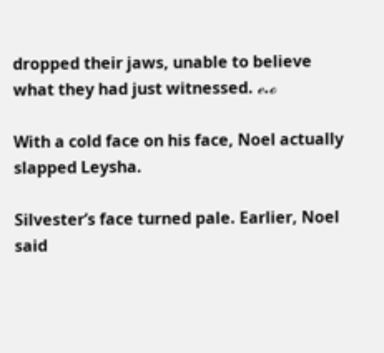dropped their jaws, unable to believe what they had just witnessed. ℯ.ℴ

With a cold face on his face, Noel actually slapped Leysha.

Silvester’s face turned pale. Earlier, Noel said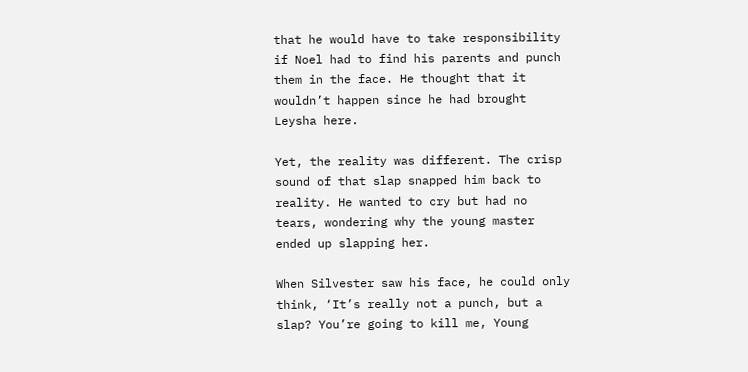that he would have to take responsibility if Noel had to find his parents and punch them in the face. He thought that it wouldn’t happen since he had brought Leysha here.

Yet, the reality was different. The crisp sound of that slap snapped him back to reality. He wanted to cry but had no tears, wondering why the young master ended up slapping her.

When Silvester saw his face, he could only think, ‘It’s really not a punch, but a slap? You’re going to kill me, Young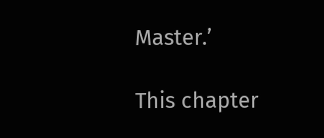Master.’

This chapter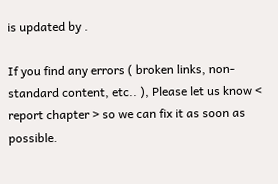is updated by .

If you find any errors ( broken links, non-standard content, etc.. ), Please let us know < report chapter > so we can fix it as soon as possible.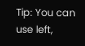Tip: You can use left,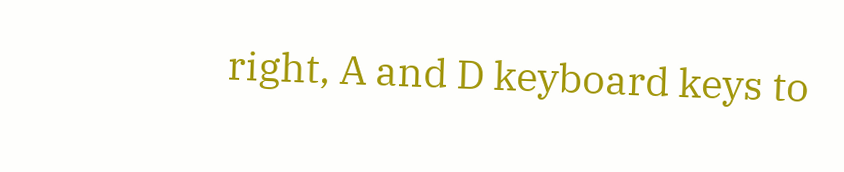right, A and D keyboard keys to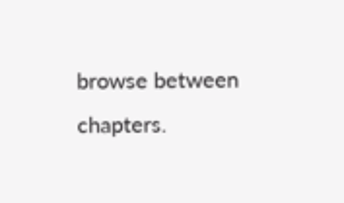browse between chapters.